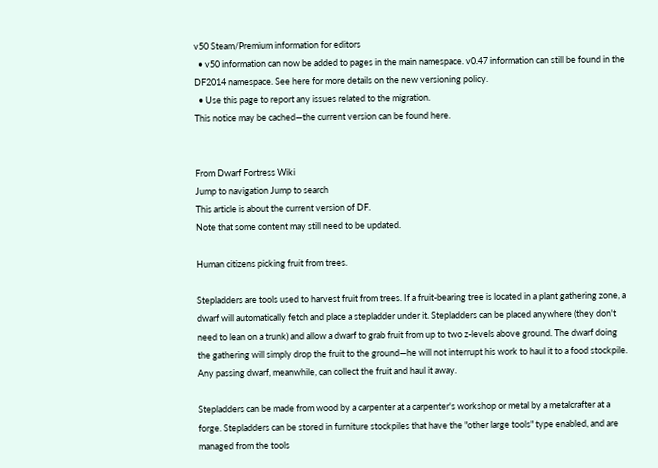v50 Steam/Premium information for editors
  • v50 information can now be added to pages in the main namespace. v0.47 information can still be found in the DF2014 namespace. See here for more details on the new versioning policy.
  • Use this page to report any issues related to the migration.
This notice may be cached—the current version can be found here.


From Dwarf Fortress Wiki
Jump to navigation Jump to search
This article is about the current version of DF.
Note that some content may still need to be updated.

Human citizens picking fruit from trees.

Stepladders are tools used to harvest fruit from trees. If a fruit-bearing tree is located in a plant gathering zone, a dwarf will automatically fetch and place a stepladder under it. Stepladders can be placed anywhere (they don't need to lean on a trunk) and allow a dwarf to grab fruit from up to two z-levels above ground. The dwarf doing the gathering will simply drop the fruit to the ground—he will not interrupt his work to haul it to a food stockpile. Any passing dwarf, meanwhile, can collect the fruit and haul it away.

Stepladders can be made from wood by a carpenter at a carpenter's workshop or metal by a metalcrafter at a forge. Stepladders can be stored in furniture stockpiles that have the "other large tools" type enabled, and are managed from the tools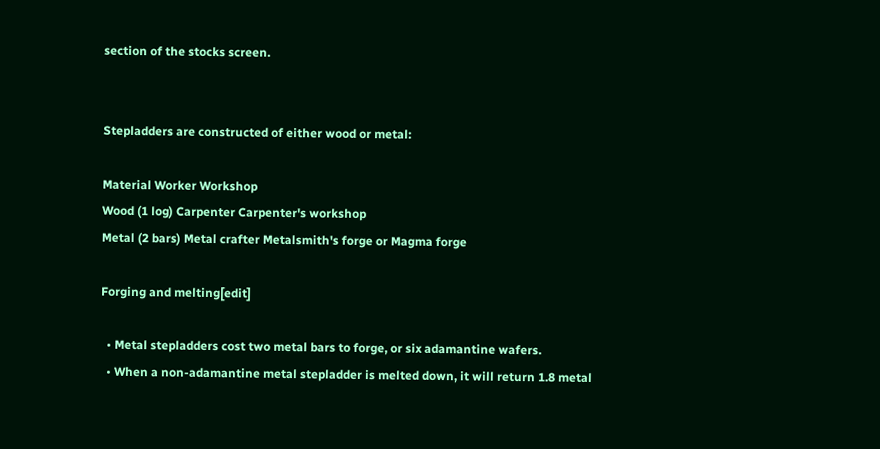section of the stocks screen.


Stepladders are constructed of either wood or metal:

Material Worker Workshop
Wood (1 log) Carpenter Carpenter's workshop
Metal (2 bars) Metal crafter Metalsmith's forge or Magma forge

Forging and melting[edit]

  • Metal stepladders cost two metal bars to forge, or six adamantine wafers.
  • When a non-adamantine metal stepladder is melted down, it will return 1.8 metal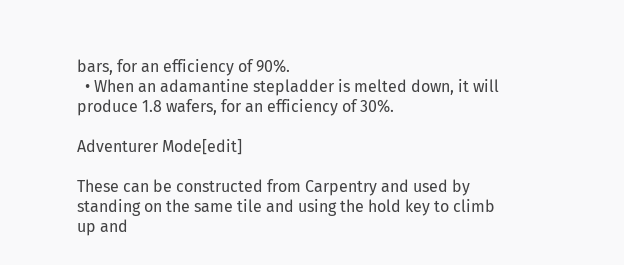bars, for an efficiency of 90%.
  • When an adamantine stepladder is melted down, it will produce 1.8 wafers, for an efficiency of 30%.

Adventurer Mode[edit]

These can be constructed from Carpentry and used by standing on the same tile and using the hold key to climb up and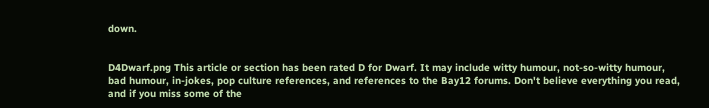down.


D4Dwarf.png This article or section has been rated D for Dwarf. It may include witty humour, not-so-witty humour, bad humour, in-jokes, pop culture references, and references to the Bay12 forums. Don't believe everything you read, and if you miss some of the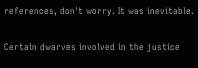references, don't worry. It was inevitable.

Certain dwarves involved in the justice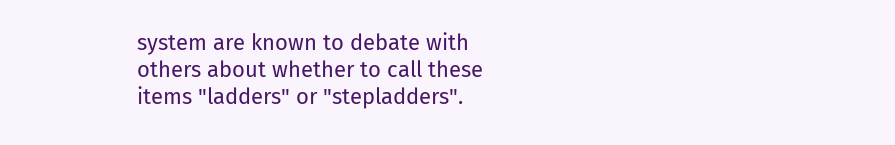system are known to debate with others about whether to call these items "ladders" or "stepladders".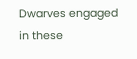Dwarves engaged in these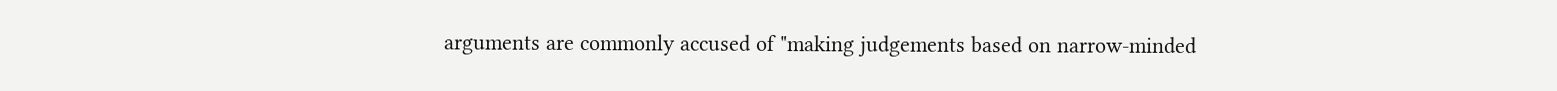arguments are commonly accused of "making judgements based on narrow-minded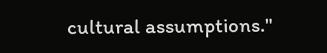cultural assumptions."